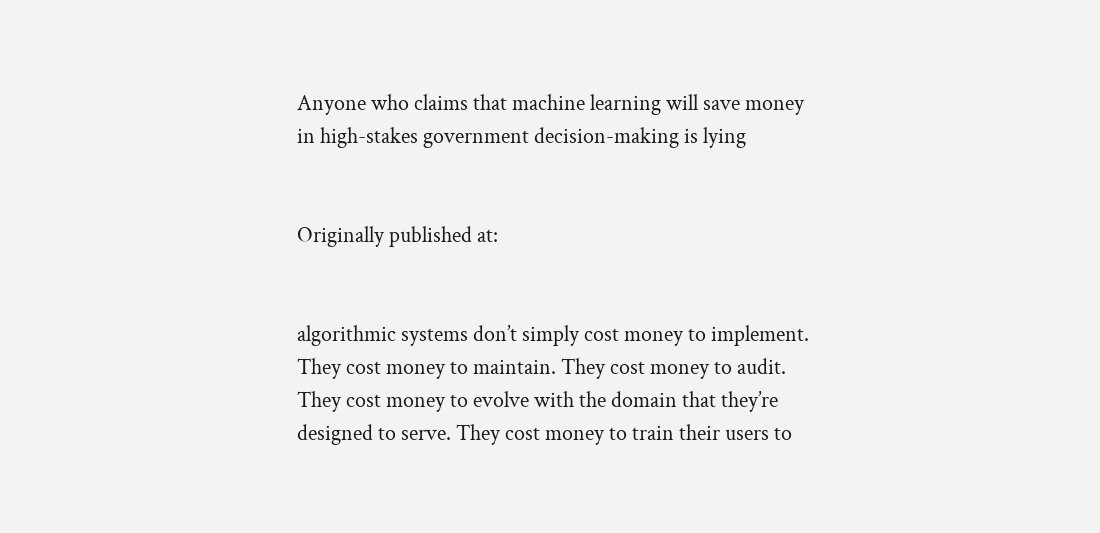Anyone who claims that machine learning will save money in high-stakes government decision-making is lying


Originally published at:


algorithmic systems don’t simply cost money to implement. They cost money to maintain. They cost money to audit. They cost money to evolve with the domain that they’re designed to serve. They cost money to train their users to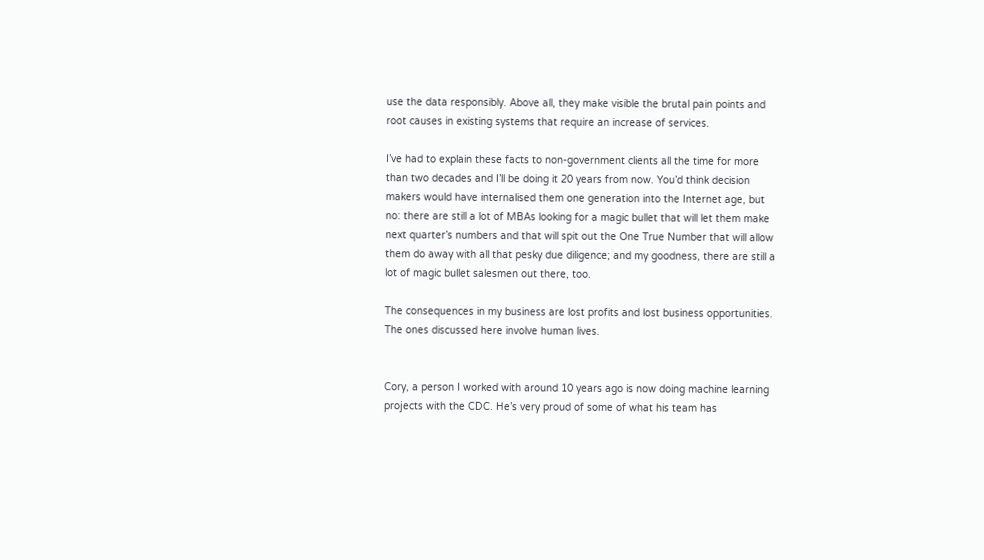use the data responsibly. Above all, they make visible the brutal pain points and root causes in existing systems that require an increase of services.

I’ve had to explain these facts to non-government clients all the time for more than two decades and I’ll be doing it 20 years from now. You’d think decision makers would have internalised them one generation into the Internet age, but no: there are still a lot of MBAs looking for a magic bullet that will let them make next quarter’s numbers and that will spit out the One True Number that will allow them do away with all that pesky due diligence; and my goodness, there are still a lot of magic bullet salesmen out there, too.

The consequences in my business are lost profits and lost business opportunities. The ones discussed here involve human lives.


Cory, a person I worked with around 10 years ago is now doing machine learning projects with the CDC. He’s very proud of some of what his team has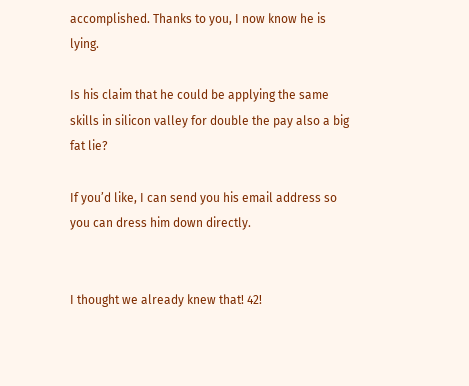accomplished. Thanks to you, I now know he is lying.

Is his claim that he could be applying the same skills in silicon valley for double the pay also a big fat lie?

If you’d like, I can send you his email address so you can dress him down directly.


I thought we already knew that! 42!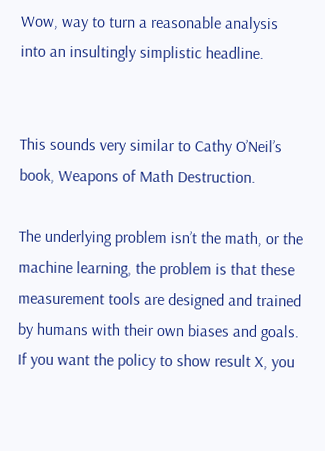Wow, way to turn a reasonable analysis into an insultingly simplistic headline.


This sounds very similar to Cathy O’Neil’s book, Weapons of Math Destruction.

The underlying problem isn’t the math, or the machine learning, the problem is that these measurement tools are designed and trained by humans with their own biases and goals. If you want the policy to show result X, you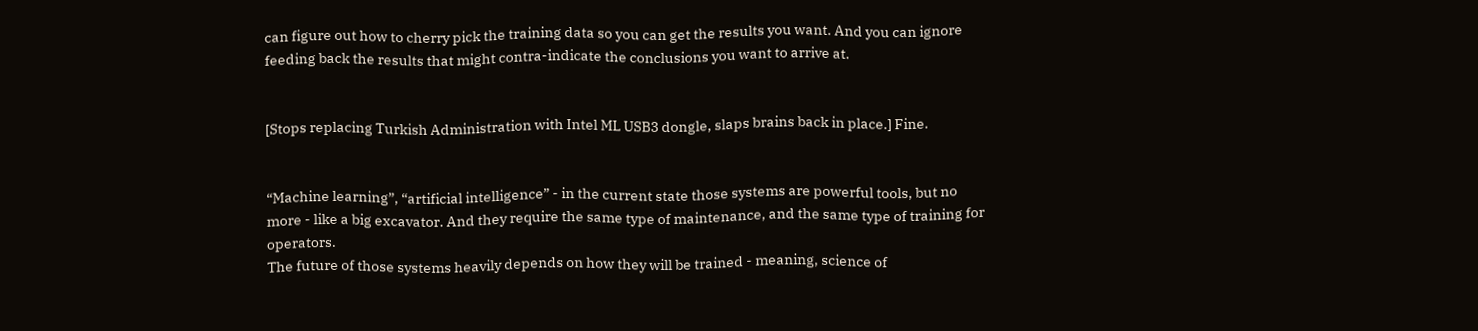can figure out how to cherry pick the training data so you can get the results you want. And you can ignore feeding back the results that might contra-indicate the conclusions you want to arrive at.


[Stops replacing Turkish Administration with Intel ML USB3 dongle, slaps brains back in place.] Fine.


“Machine learning”, “artificial intelligence” - in the current state those systems are powerful tools, but no more - like a big excavator. And they require the same type of maintenance, and the same type of training for operators.
The future of those systems heavily depends on how they will be trained - meaning, science of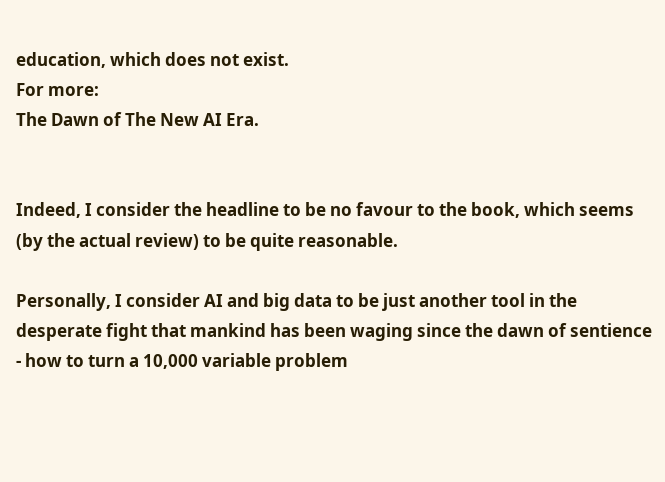education, which does not exist.
For more:
The Dawn of The New AI Era.


Indeed, I consider the headline to be no favour to the book, which seems (by the actual review) to be quite reasonable.

Personally, I consider AI and big data to be just another tool in the desperate fight that mankind has been waging since the dawn of sentience - how to turn a 10,000 variable problem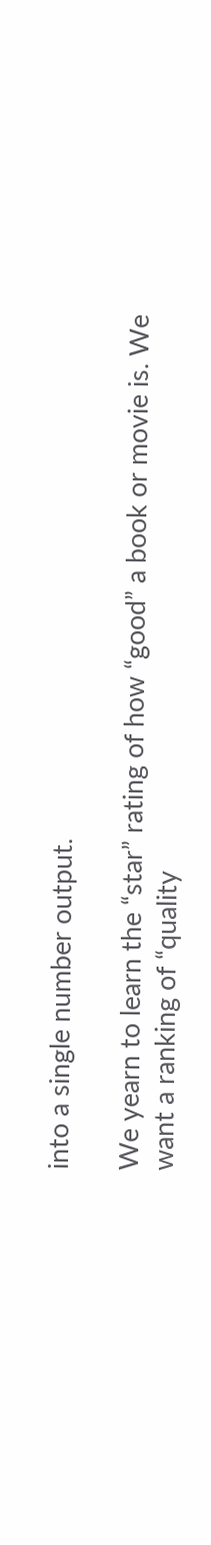into a single number output.

We yearn to learn the “star” rating of how “good” a book or movie is. We want a ranking of “quality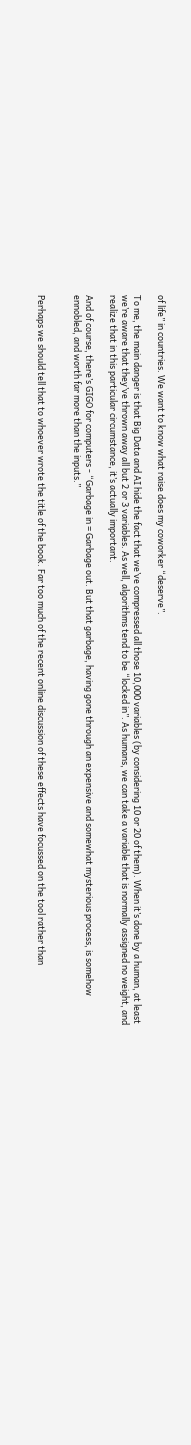of life” in countries. We want to know what raise does my coworker “deserve”.

To me, the main danger is that Big Data and AI hide the fact that we’ve compressed all those 10,000 variables (by considering 10 or 20 of them). When it’s done by a human, at least we’re aware that they’ve thrown away all but 2 or 3 variables. As well, algorithms tend to be “locked in”. As humans, we can take a variable that is normally assigned no weight, and realize that in this particular circumstance, it’s actually important.

And of course, there’s GIGO for computers - “Garbage in = Garbage out. But that garbage, having gone through an expensive and somewhat mysterious process, is somehow ennobled, and worth far more than the inputs.”


Perhaps we should tell that to whoever wrote the title of the book. Far too much of the recent online discussion of these effects have focussed on the tool rather than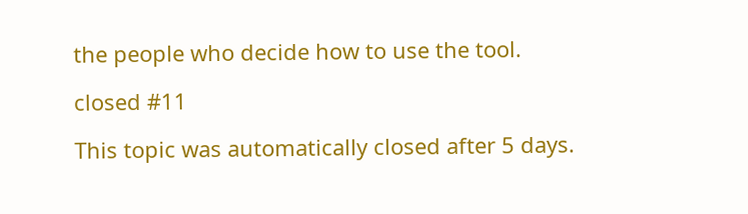the people who decide how to use the tool.

closed #11

This topic was automatically closed after 5 days.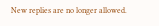New replies are no longer allowed.